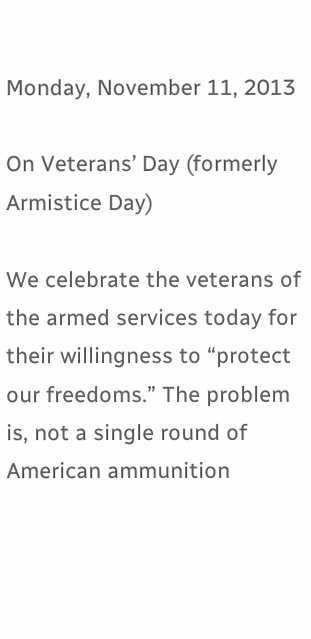Monday, November 11, 2013

On Veterans’ Day (formerly Armistice Day)

We celebrate the veterans of the armed services today for their willingness to “protect our freedoms.” The problem is, not a single round of American ammunition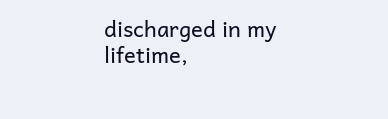discharged in my lifetime,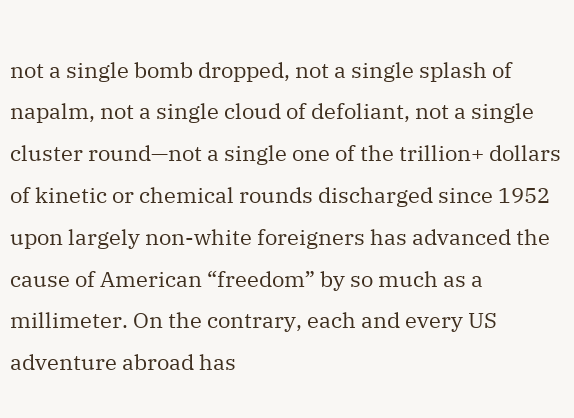not a single bomb dropped, not a single splash of napalm, not a single cloud of defoliant, not a single cluster round—not a single one of the trillion+ dollars of kinetic or chemical rounds discharged since 1952 upon largely non-white foreigners has advanced the cause of American “freedom” by so much as a millimeter. On the contrary, each and every US adventure abroad has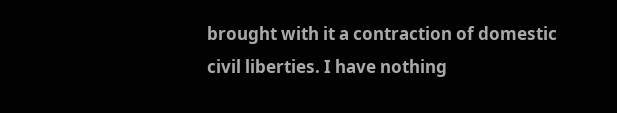brought with it a contraction of domestic civil liberties. I have nothing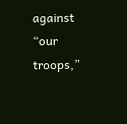against “our troops,”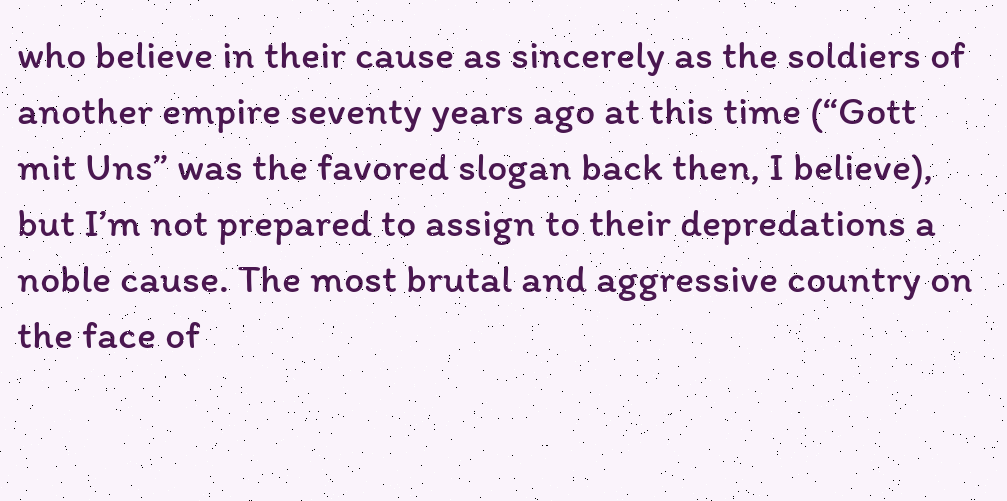who believe in their cause as sincerely as the soldiers of another empire seventy years ago at this time (“Gott mit Uns” was the favored slogan back then, I believe), but I’m not prepared to assign to their depredations a noble cause. The most brutal and aggressive country on the face of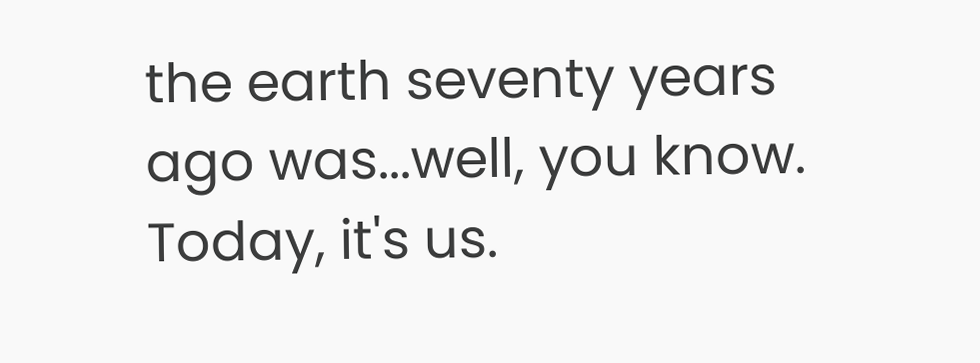the earth seventy years ago was...well, you know. Today, it's us.